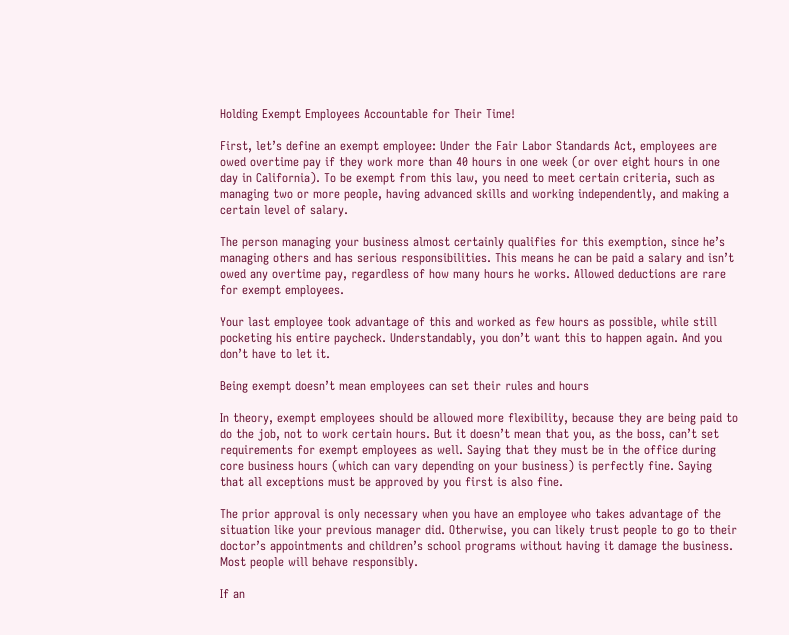Holding Exempt Employees Accountable for Their Time!

First, let’s define an exempt employee: Under the Fair Labor Standards Act, employees are owed overtime pay if they work more than 40 hours in one week (or over eight hours in one day in California). To be exempt from this law, you need to meet certain criteria, such as managing two or more people, having advanced skills and working independently, and making a certain level of salary.

The person managing your business almost certainly qualifies for this exemption, since he’s managing others and has serious responsibilities. This means he can be paid a salary and isn’t owed any overtime pay, regardless of how many hours he works. Allowed deductions are rare for exempt employees.

Your last employee took advantage of this and worked as few hours as possible, while still pocketing his entire paycheck. Understandably, you don’t want this to happen again. And you don’t have to let it.

Being exempt doesn’t mean employees can set their rules and hours

In theory, exempt employees should be allowed more flexibility, because they are being paid to do the job, not to work certain hours. But it doesn’t mean that you, as the boss, can’t set requirements for exempt employees as well. Saying that they must be in the office during core business hours (which can vary depending on your business) is perfectly fine. Saying that all exceptions must be approved by you first is also fine.

The prior approval is only necessary when you have an employee who takes advantage of the situation like your previous manager did. Otherwise, you can likely trust people to go to their doctor’s appointments and children’s school programs without having it damage the business. Most people will behave responsibly.

If an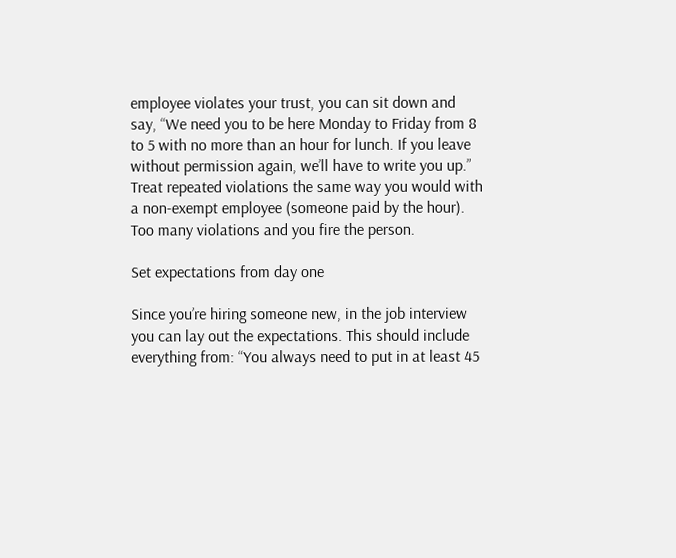employee violates your trust, you can sit down and say, “We need you to be here Monday to Friday from 8 to 5 with no more than an hour for lunch. If you leave without permission again, we’ll have to write you up.” Treat repeated violations the same way you would with a non-exempt employee (someone paid by the hour). Too many violations and you fire the person.

Set expectations from day one

Since you’re hiring someone new, in the job interview you can lay out the expectations. This should include everything from: “You always need to put in at least 45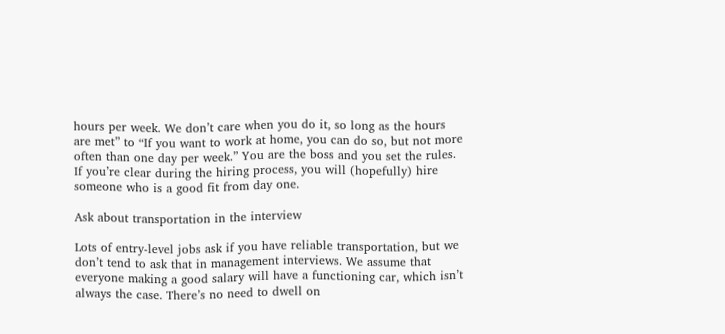hours per week. We don’t care when you do it, so long as the hours are met” to “If you want to work at home, you can do so, but not more often than one day per week.” You are the boss and you set the rules. If you’re clear during the hiring process, you will (hopefully) hire someone who is a good fit from day one.

Ask about transportation in the interview

Lots of entry-level jobs ask if you have reliable transportation, but we don’t tend to ask that in management interviews. We assume that everyone making a good salary will have a functioning car, which isn’t always the case. There’s no need to dwell on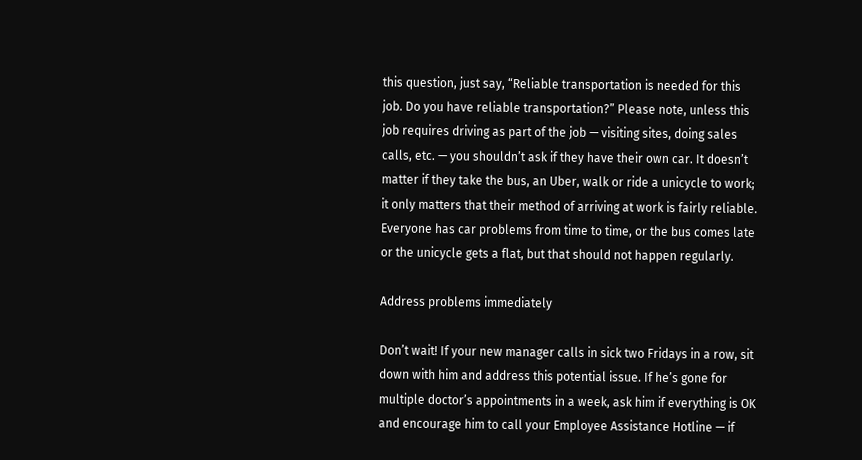this question, just say, “Reliable transportation is needed for this job. Do you have reliable transportation?” Please note, unless this job requires driving as part of the job — visiting sites, doing sales calls, etc. — you shouldn’t ask if they have their own car. It doesn’t matter if they take the bus, an Uber, walk or ride a unicycle to work; it only matters that their method of arriving at work is fairly reliable. Everyone has car problems from time to time, or the bus comes late or the unicycle gets a flat, but that should not happen regularly.

Address problems immediately

Don’t wait! If your new manager calls in sick two Fridays in a row, sit down with him and address this potential issue. If he’s gone for multiple doctor’s appointments in a week, ask him if everything is OK and encourage him to call your Employee Assistance Hotline — if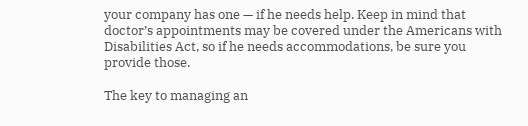your company has one — if he needs help. Keep in mind that doctor’s appointments may be covered under the Americans with Disabilities Act, so if he needs accommodations, be sure you provide those.

The key to managing an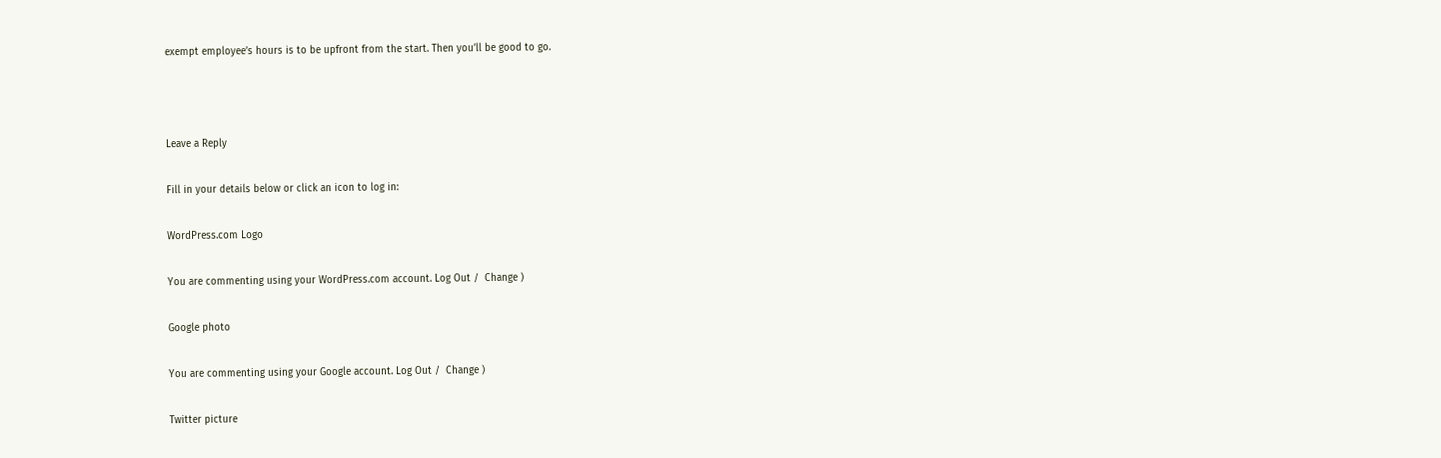exempt employee’s hours is to be upfront from the start. Then you’ll be good to go.



Leave a Reply

Fill in your details below or click an icon to log in:

WordPress.com Logo

You are commenting using your WordPress.com account. Log Out /  Change )

Google photo

You are commenting using your Google account. Log Out /  Change )

Twitter picture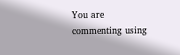You are commenting using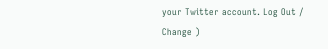your Twitter account. Log Out /  Change )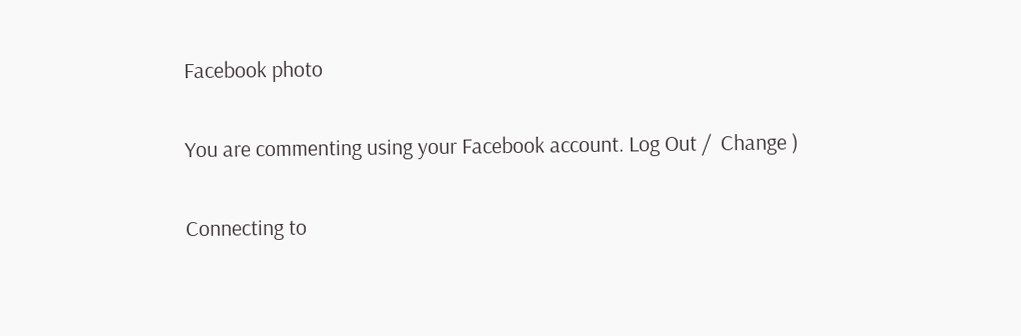Facebook photo

You are commenting using your Facebook account. Log Out /  Change )

Connecting to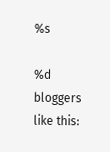%s

%d bloggers like this: